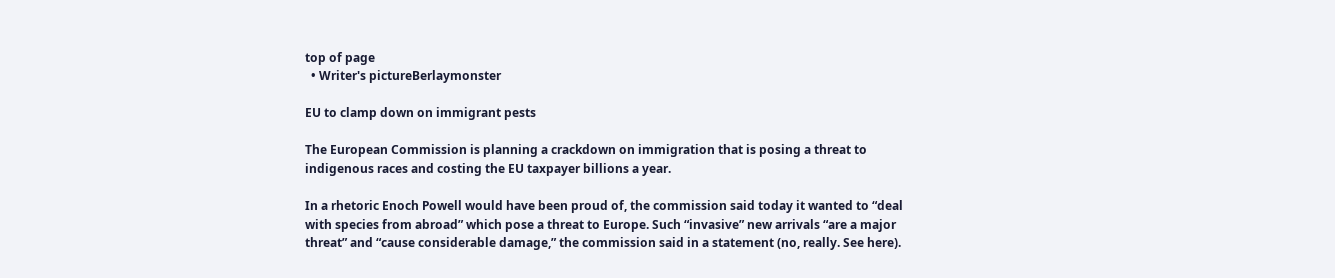top of page
  • Writer's pictureBerlaymonster

EU to clamp down on immigrant pests

The European Commission is planning a crackdown on immigration that is posing a threat to indigenous races and costing the EU taxpayer billions a year.

In a rhetoric Enoch Powell would have been proud of, the commission said today it wanted to “deal with species from abroad” which pose a threat to Europe. Such “invasive” new arrivals “are a major threat” and “cause considerable damage,” the commission said in a statement (no, really. See here).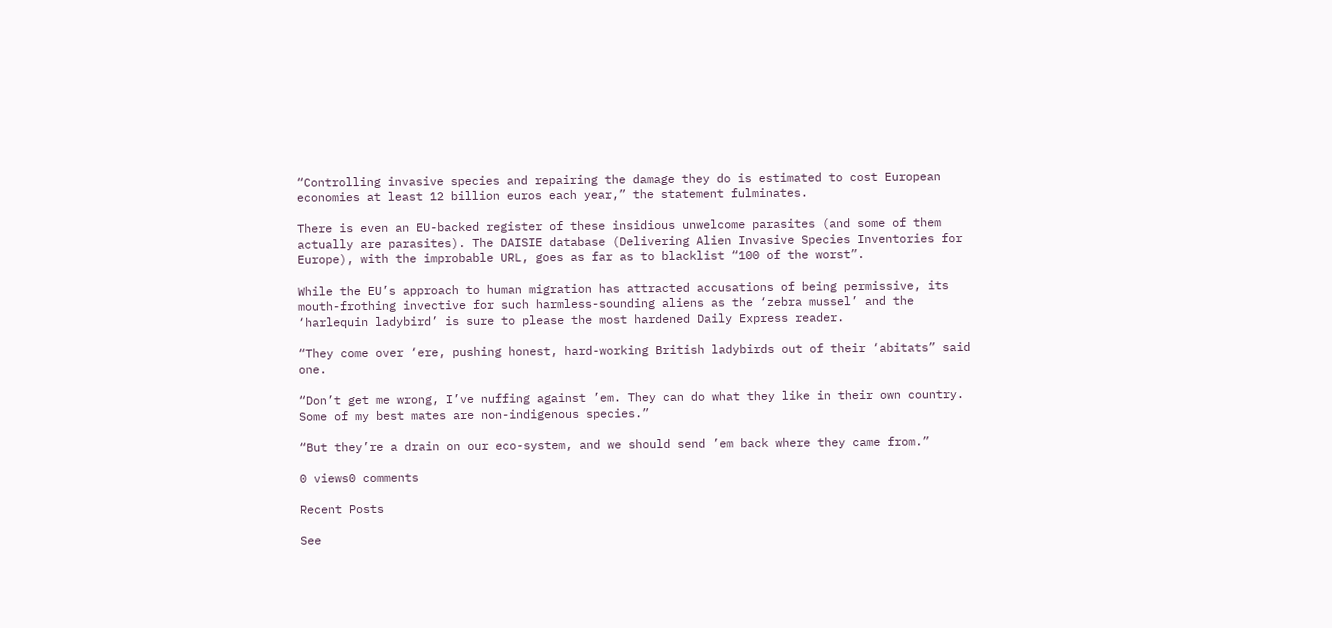“Controlling invasive species and repairing the damage they do is estimated to cost European economies at least 12 billion euros each year,” the statement fulminates.

There is even an EU-backed register of these insidious unwelcome parasites (and some of them actually are parasites). The DAISIE database (Delivering Alien Invasive Species Inventories for Europe), with the improbable URL, goes as far as to blacklist “100 of the worst”.

While the EU’s approach to human migration has attracted accusations of being permissive, its mouth-frothing invective for such harmless-sounding aliens as the ‘zebra mussel’ and the ‘harlequin ladybird’ is sure to please the most hardened Daily Express reader.

“They come over ‘ere, pushing honest, hard-working British ladybirds out of their ‘abitats” said one.

“Don’t get me wrong, I’ve nuffing against ’em. They can do what they like in their own country. Some of my best mates are non-indigenous species.”

“But they’re a drain on our eco-system, and we should send ’em back where they came from.”

0 views0 comments

Recent Posts

See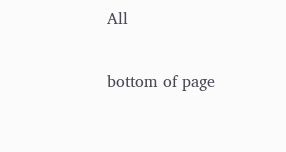All


bottom of page